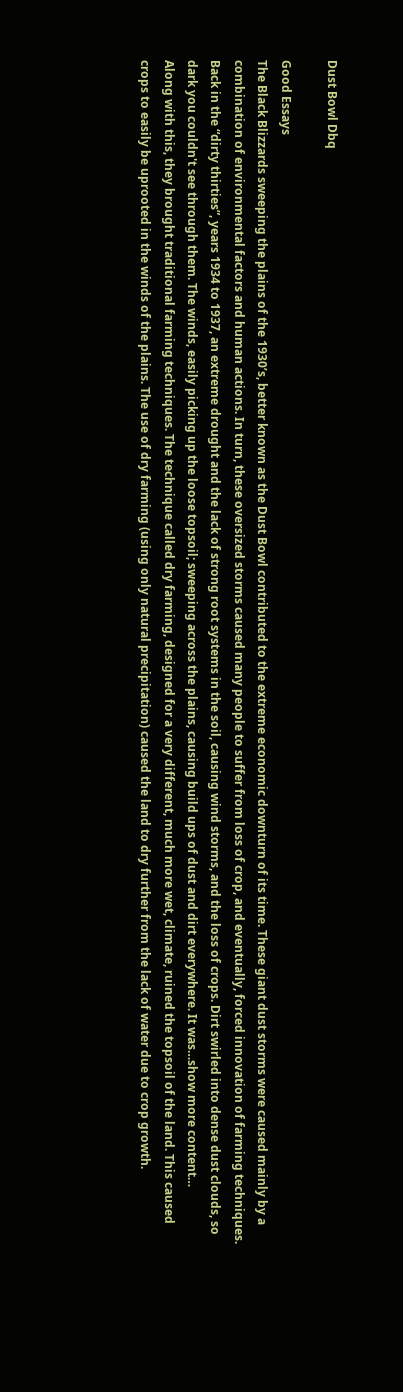Dust Bowl Dbq

Good Essays
The Black Blizzards sweeping the plains of the 1930’s, better known as the Dust Bowl contributed to the extreme economic downturn of its time. These giant dust storms were caused mainly by a combination of environmental factors and human actions. In turn, these oversized storms caused many people to suffer from loss of crop, and eventually, forced innovation of farming techniques. Back in the “dirty thirties”, years 1934 to 1937, an extreme drought and the lack of strong root systems in the soil, causing wind storms, and the loss of crops. Dirt swirled into dense dust clouds, so dark you couldn't see through them. The winds, easily picking up the loose topsoil; sweeping across the plains, causing build ups of dust and dirt everywhere. It was…show more content…
Along with this, they brought traditional farming techniques. The technique called dry farming, designed for a very different, much more wet, climate, ruined the topsoil of the land. This caused crops to easily be uprooted in the winds of the plains. The use of dry farming (using only natural precipitation) caused the land to dry further from the lack of water due to crop growth.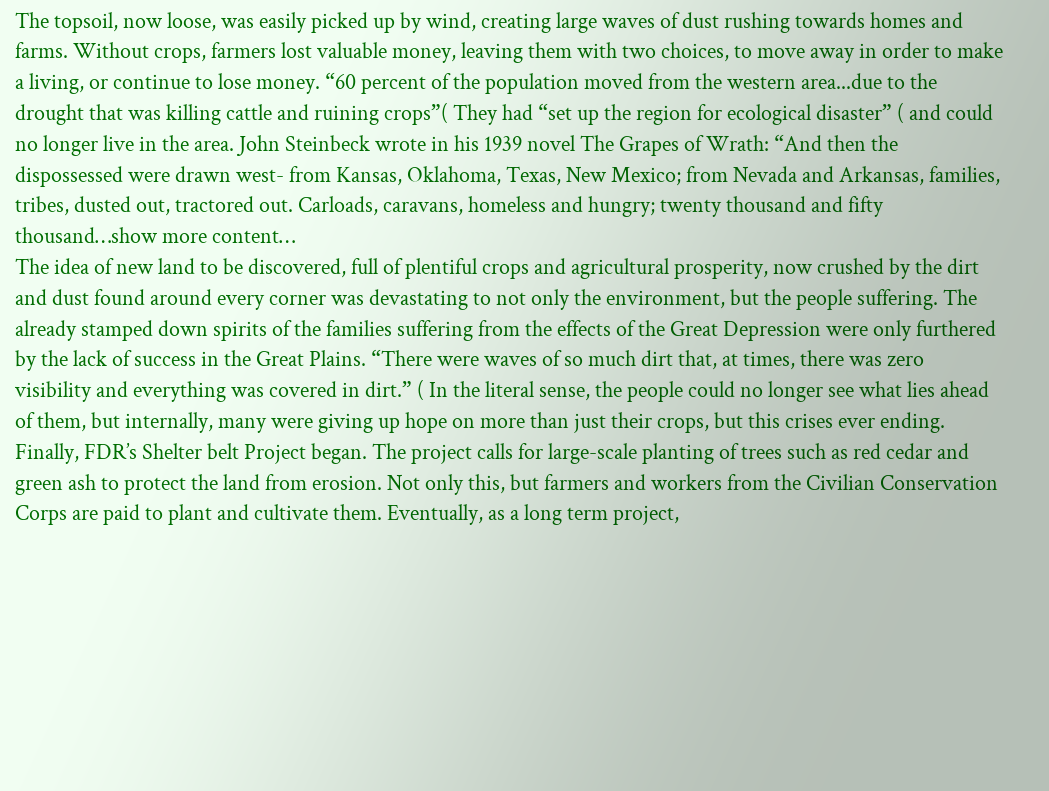The topsoil, now loose, was easily picked up by wind, creating large waves of dust rushing towards homes and farms. Without crops, farmers lost valuable money, leaving them with two choices, to move away in order to make a living, or continue to lose money. “60 percent of the population moved from the western area...due to the drought that was killing cattle and ruining crops”( They had “set up the region for ecological disaster” ( and could no longer live in the area. John Steinbeck wrote in his 1939 novel The Grapes of Wrath: “And then the dispossessed were drawn west- from Kansas, Oklahoma, Texas, New Mexico; from Nevada and Arkansas, families, tribes, dusted out, tractored out. Carloads, caravans, homeless and hungry; twenty thousand and fifty thousand…show more content…
The idea of new land to be discovered, full of plentiful crops and agricultural prosperity, now crushed by the dirt and dust found around every corner was devastating to not only the environment, but the people suffering. The already stamped down spirits of the families suffering from the effects of the Great Depression were only furthered by the lack of success in the Great Plains. “There were waves of so much dirt that, at times, there was zero visibility and everything was covered in dirt.” ( In the literal sense, the people could no longer see what lies ahead of them, but internally, many were giving up hope on more than just their crops, but this crises ever ending. Finally, FDR’s Shelter belt Project began. The project calls for large-scale planting of trees such as red cedar and green ash to protect the land from erosion. Not only this, but farmers and workers from the Civilian Conservation Corps are paid to plant and cultivate them. Eventually, as a long term project,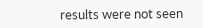results were not seen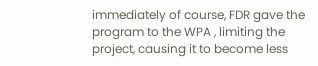immediately of course, FDR gave the program to the WPA , limiting the project, causing it to become less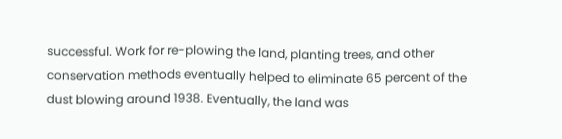successful. Work for re-plowing the land, planting trees, and other conservation methods eventually helped to eliminate 65 percent of the dust blowing around 1938. Eventually, the land was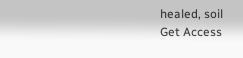healed, soil
Get Access